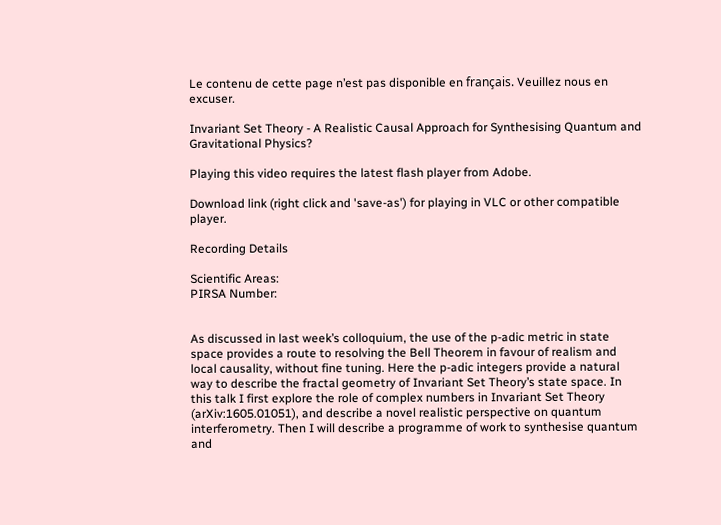Le contenu de cette page n’est pas disponible en français. Veuillez nous en excuser.

Invariant Set Theory - A Realistic Causal Approach for Synthesising Quantum and Gravitational Physics?

Playing this video requires the latest flash player from Adobe.

Download link (right click and 'save-as') for playing in VLC or other compatible player.

Recording Details

Scientific Areas:
PIRSA Number:


As discussed in last week’s colloquium, the use of the p-adic metric in state space provides a route to resolving the Bell Theorem in favour of realism and local causality, without fine tuning. Here the p-adic integers provide a natural way to describe the fractal geometry of Invariant Set Theory’s state space. In this talk I first explore the role of complex numbers in Invariant Set Theory (arXiv:1605.01051), and describe a novel realistic perspective on quantum interferometry. Then I will describe a programme of work to synthesise quantum and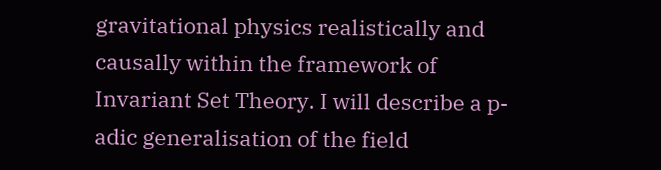gravitational physics realistically and causally within the framework of Invariant Set Theory. I will describe a p-adic generalisation of the field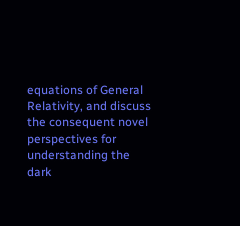equations of General Relativity, and discuss the consequent novel perspectives for understanding the dark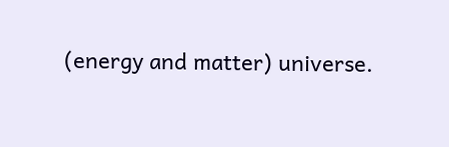(energy and matter) universe.